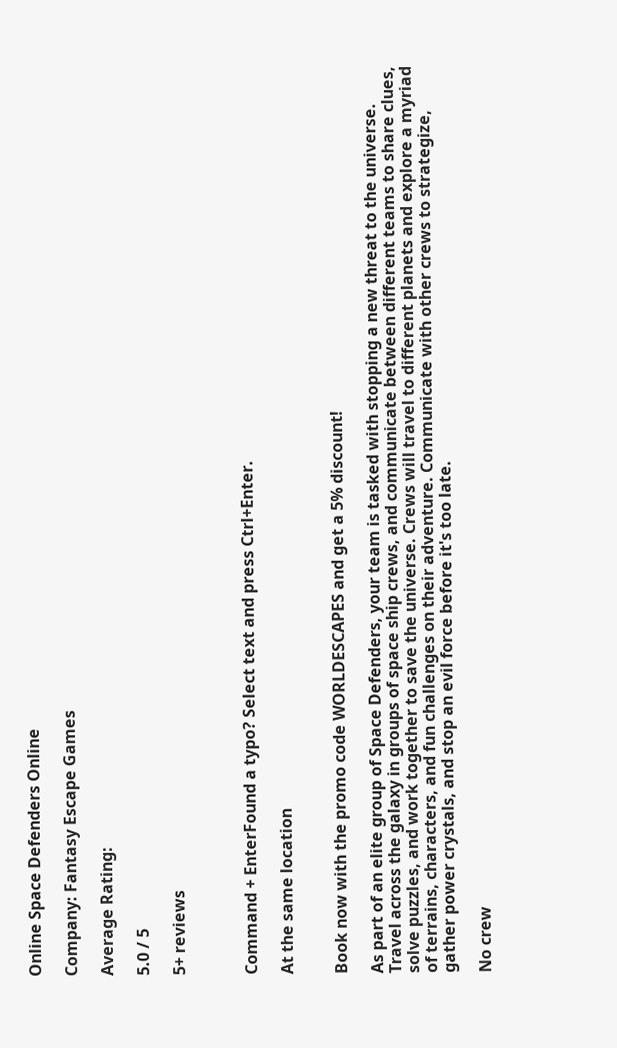Online Space Defenders Online

Company: Fantasy Escape Games

Average Rating:

5.0 / 5

5+ reviews



Command + EnterFound a typo? Select text and press Ctrl+Enter.

At the same location


Book now with the promo code WORLDESCAPES and get a 5% discount!

As part of an elite group of Space Defenders, your team is tasked with stopping a new threat to the universe. Travel across the galaxy in groups of space ship crews, and communicate between different teams to share clues, solve puzzles, and work together to save the universe. Crews will travel to different planets and explore a myriad of terrains, characters, and fun challenges on their adventure. Communicate with other crews to strategize, gather power crystals, and stop an evil force before it's too late.

No crew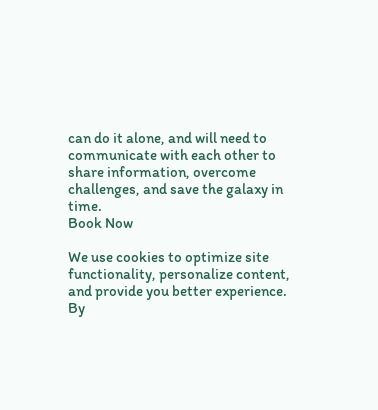can do it alone, and will need to communicate with each other to share information, overcome challenges, and save the galaxy in time.
Book Now

We use cookies to optimize site functionality, personalize content, and provide you better experience. By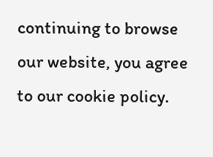continuing to browse our website, you agree to our cookie policy.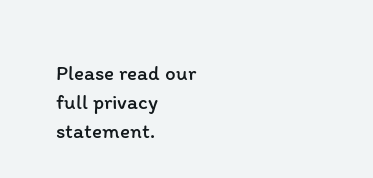Please read our full privacy statement.